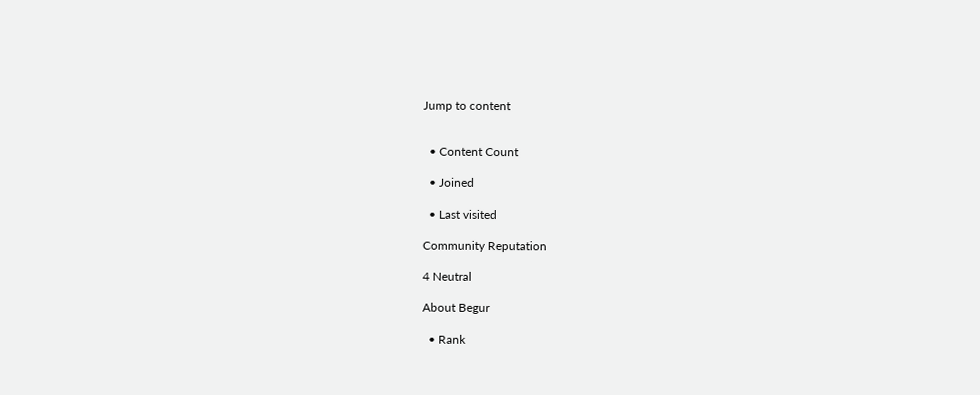Jump to content


  • Content Count

  • Joined

  • Last visited

Community Reputation

4 Neutral

About Begur

  • Rank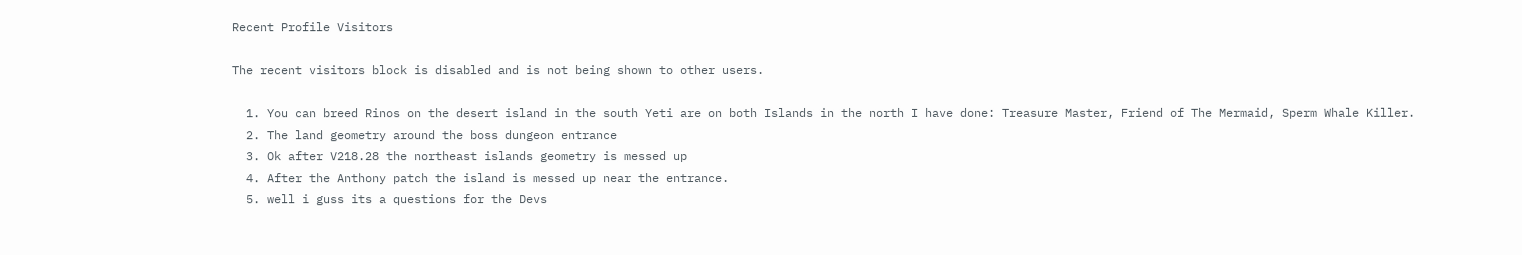Recent Profile Visitors

The recent visitors block is disabled and is not being shown to other users.

  1. You can breed Rinos on the desert island in the south Yeti are on both Islands in the north I have done: Treasure Master, Friend of The Mermaid, Sperm Whale Killer.
  2. The land geometry around the boss dungeon entrance
  3. Ok after V218.28 the northeast islands geometry is messed up
  4. After the Anthony patch the island is messed up near the entrance.
  5. well i guss its a questions for the Devs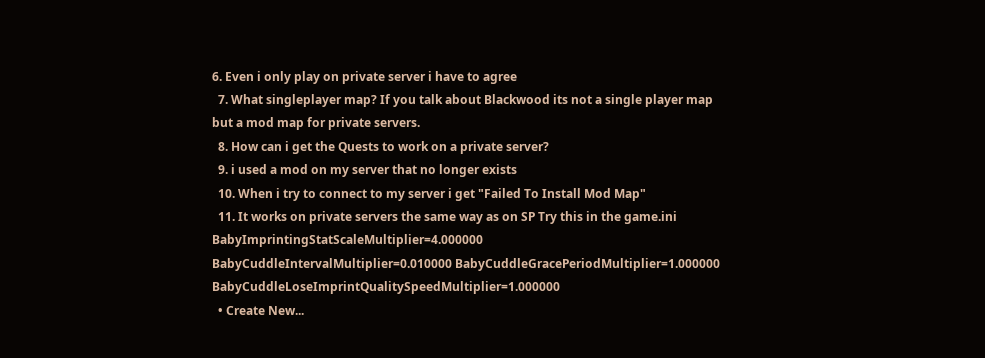6. Even i only play on private server i have to agree
  7. What singleplayer map? If you talk about Blackwood its not a single player map but a mod map for private servers.
  8. How can i get the Quests to work on a private server?
  9. i used a mod on my server that no longer exists
  10. When i try to connect to my server i get "Failed To Install Mod Map"
  11. It works on private servers the same way as on SP Try this in the game.ini BabyImprintingStatScaleMultiplier=4.000000 BabyCuddleIntervalMultiplier=0.010000 BabyCuddleGracePeriodMultiplier=1.000000 BabyCuddleLoseImprintQualitySpeedMultiplier=1.000000
  • Create New...